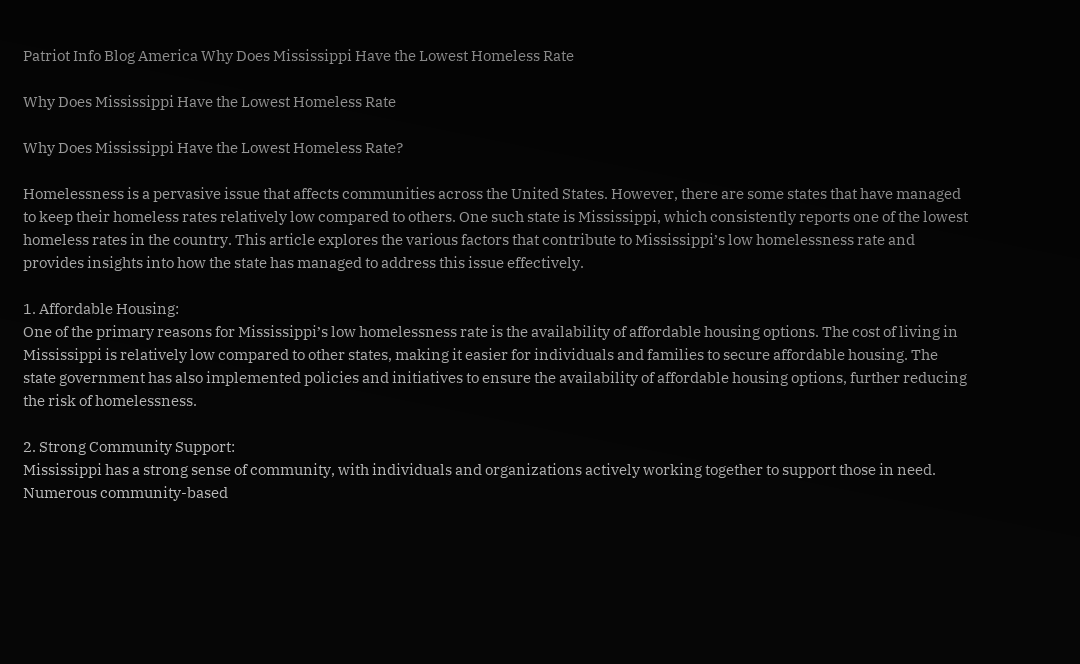Patriot Info Blog America Why Does Mississippi Have the Lowest Homeless Rate

Why Does Mississippi Have the Lowest Homeless Rate

Why Does Mississippi Have the Lowest Homeless Rate?

Homelessness is a pervasive issue that affects communities across the United States. However, there are some states that have managed to keep their homeless rates relatively low compared to others. One such state is Mississippi, which consistently reports one of the lowest homeless rates in the country. This article explores the various factors that contribute to Mississippi’s low homelessness rate and provides insights into how the state has managed to address this issue effectively.

1. Affordable Housing:
One of the primary reasons for Mississippi’s low homelessness rate is the availability of affordable housing options. The cost of living in Mississippi is relatively low compared to other states, making it easier for individuals and families to secure affordable housing. The state government has also implemented policies and initiatives to ensure the availability of affordable housing options, further reducing the risk of homelessness.

2. Strong Community Support:
Mississippi has a strong sense of community, with individuals and organizations actively working together to support those in need. Numerous community-based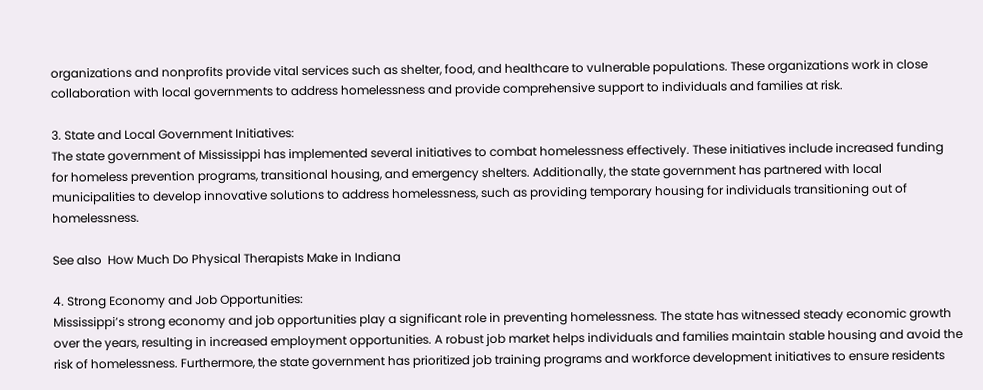organizations and nonprofits provide vital services such as shelter, food, and healthcare to vulnerable populations. These organizations work in close collaboration with local governments to address homelessness and provide comprehensive support to individuals and families at risk.

3. State and Local Government Initiatives:
The state government of Mississippi has implemented several initiatives to combat homelessness effectively. These initiatives include increased funding for homeless prevention programs, transitional housing, and emergency shelters. Additionally, the state government has partnered with local municipalities to develop innovative solutions to address homelessness, such as providing temporary housing for individuals transitioning out of homelessness.

See also  How Much Do Physical Therapists Make in Indiana

4. Strong Economy and Job Opportunities:
Mississippi’s strong economy and job opportunities play a significant role in preventing homelessness. The state has witnessed steady economic growth over the years, resulting in increased employment opportunities. A robust job market helps individuals and families maintain stable housing and avoid the risk of homelessness. Furthermore, the state government has prioritized job training programs and workforce development initiatives to ensure residents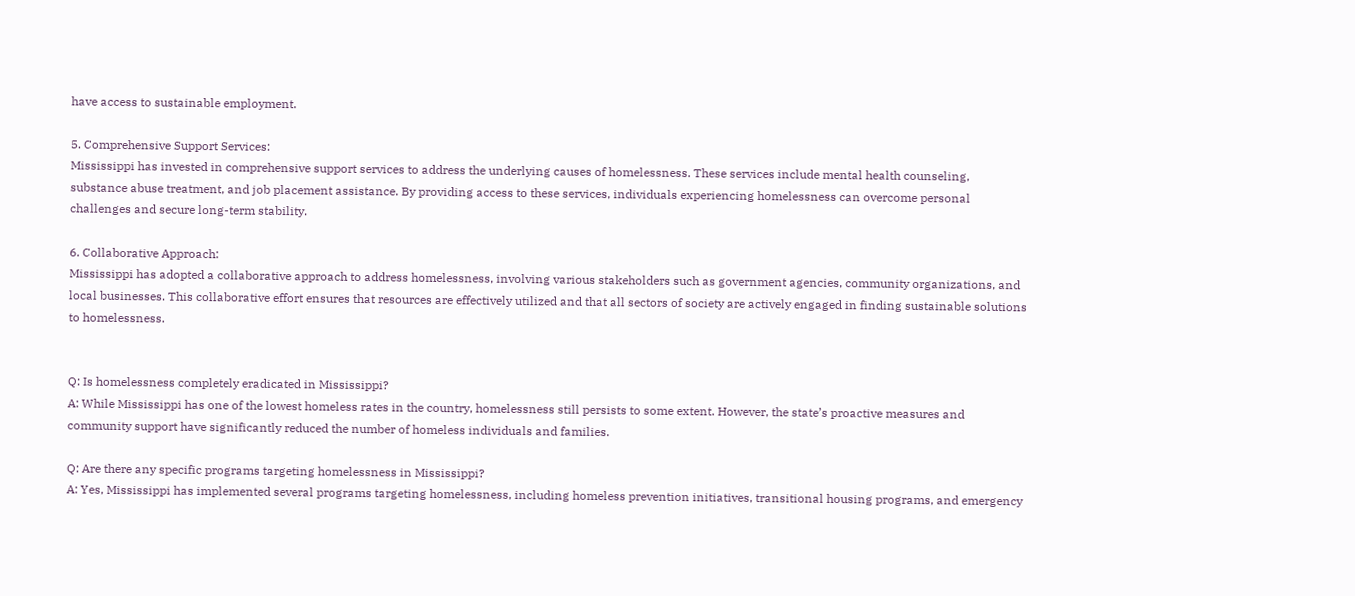have access to sustainable employment.

5. Comprehensive Support Services:
Mississippi has invested in comprehensive support services to address the underlying causes of homelessness. These services include mental health counseling, substance abuse treatment, and job placement assistance. By providing access to these services, individuals experiencing homelessness can overcome personal challenges and secure long-term stability.

6. Collaborative Approach:
Mississippi has adopted a collaborative approach to address homelessness, involving various stakeholders such as government agencies, community organizations, and local businesses. This collaborative effort ensures that resources are effectively utilized and that all sectors of society are actively engaged in finding sustainable solutions to homelessness.


Q: Is homelessness completely eradicated in Mississippi?
A: While Mississippi has one of the lowest homeless rates in the country, homelessness still persists to some extent. However, the state’s proactive measures and community support have significantly reduced the number of homeless individuals and families.

Q: Are there any specific programs targeting homelessness in Mississippi?
A: Yes, Mississippi has implemented several programs targeting homelessness, including homeless prevention initiatives, transitional housing programs, and emergency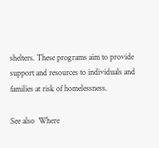shelters. These programs aim to provide support and resources to individuals and families at risk of homelessness.

See also  Where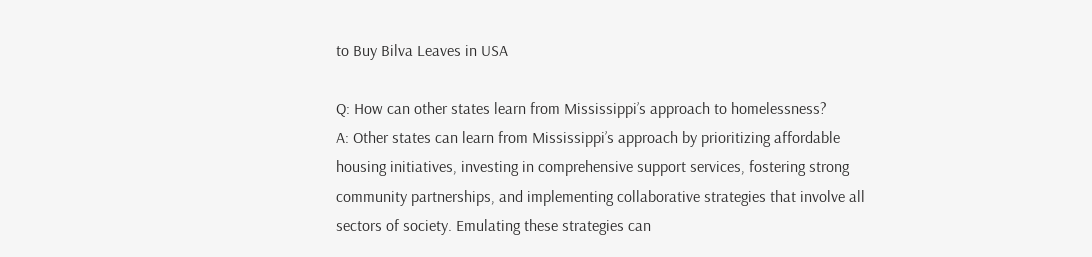to Buy Bilva Leaves in USA

Q: How can other states learn from Mississippi’s approach to homelessness?
A: Other states can learn from Mississippi’s approach by prioritizing affordable housing initiatives, investing in comprehensive support services, fostering strong community partnerships, and implementing collaborative strategies that involve all sectors of society. Emulating these strategies can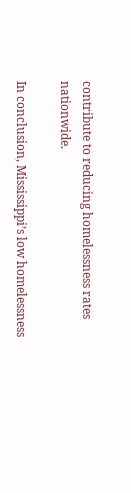contribute to reducing homelessness rates nationwide.

In conclusion, Mississippi’s low homelessness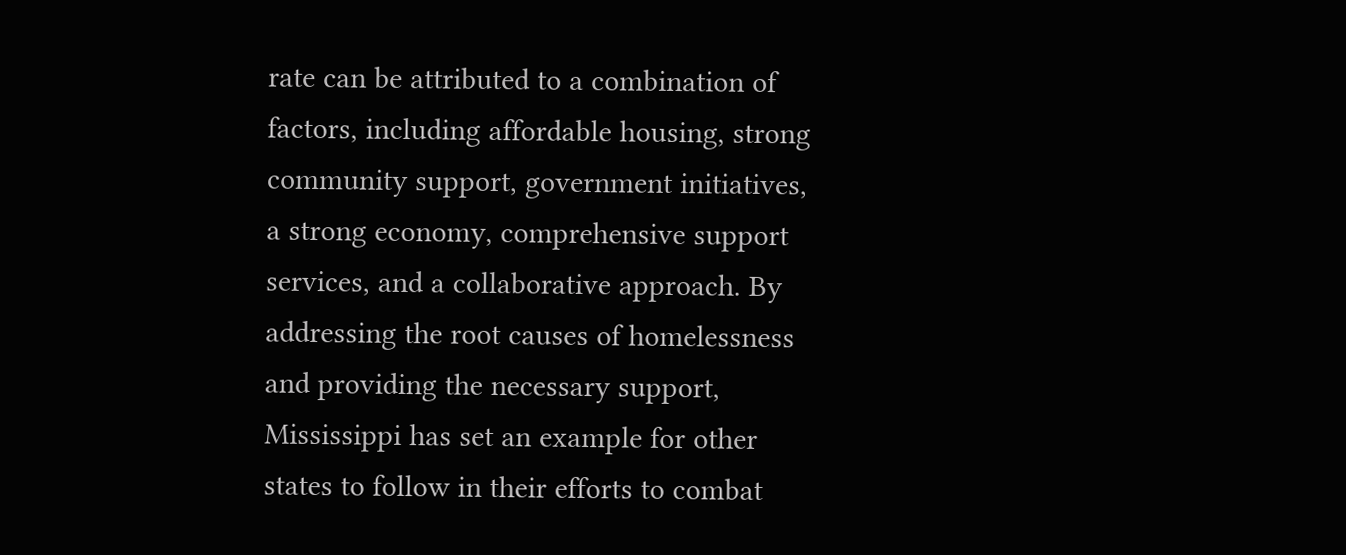rate can be attributed to a combination of factors, including affordable housing, strong community support, government initiatives, a strong economy, comprehensive support services, and a collaborative approach. By addressing the root causes of homelessness and providing the necessary support, Mississippi has set an example for other states to follow in their efforts to combat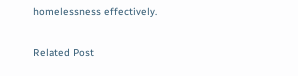homelessness effectively.

Related Post